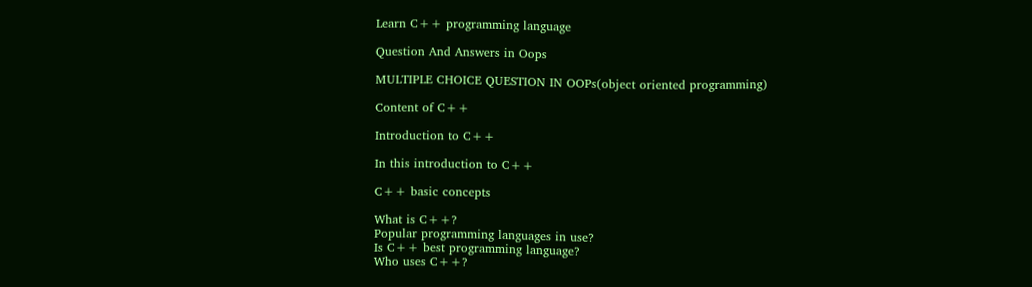Learn C++ programming language

Question And Answers in Oops

MULTIPLE CHOICE QUESTION IN OOPs(object oriented programming)

Content of C++

Introduction to C++

In this introduction to C++

C++ basic concepts

What is C++?
Popular programming languages in use?
Is C++ best programming language?
Who uses C++?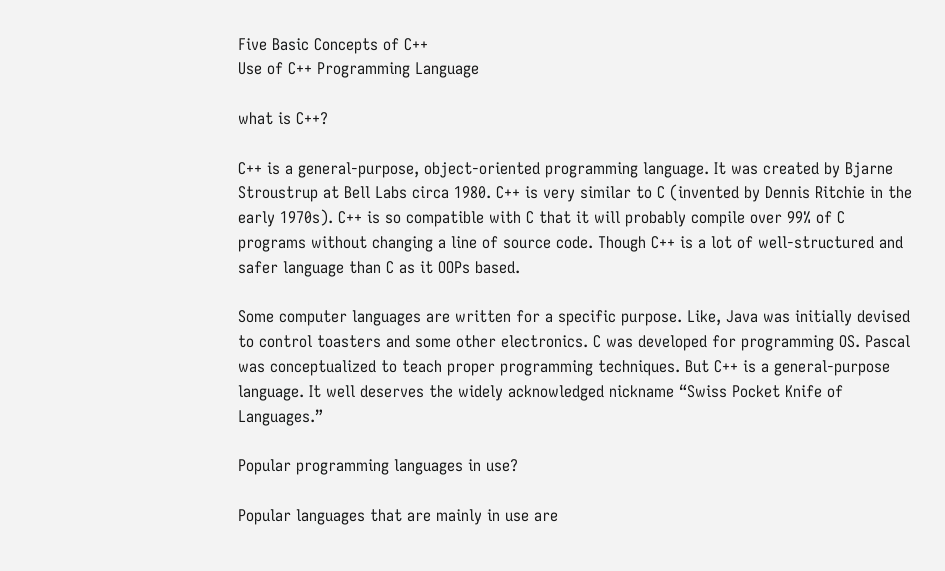Five Basic Concepts of C++
Use of C++ Programming Language

what is C++?

C++ is a general-purpose, object-oriented programming language. It was created by Bjarne Stroustrup at Bell Labs circa 1980. C++ is very similar to C (invented by Dennis Ritchie in the early 1970s). C++ is so compatible with C that it will probably compile over 99% of C programs without changing a line of source code. Though C++ is a lot of well-structured and safer language than C as it OOPs based.

Some computer languages are written for a specific purpose. Like, Java was initially devised to control toasters and some other electronics. C was developed for programming OS. Pascal was conceptualized to teach proper programming techniques. But C++ is a general-purpose language. It well deserves the widely acknowledged nickname “Swiss Pocket Knife of Languages.”

Popular programming languages in use?

Popular languages that are mainly in use are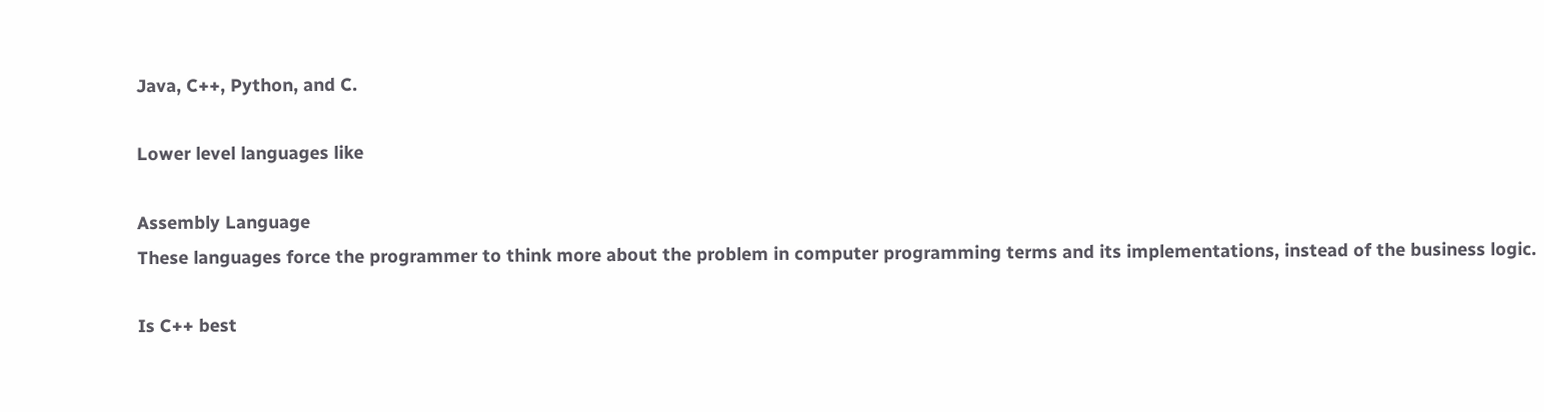Java, C++, Python, and C.

Lower level languages like

Assembly Language
These languages force the programmer to think more about the problem in computer programming terms and its implementations, instead of the business logic.

Is C++ best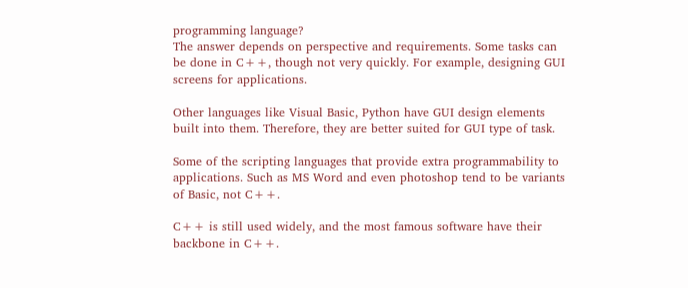programming language?
The answer depends on perspective and requirements. Some tasks can be done in C++, though not very quickly. For example, designing GUI screens for applications.

Other languages like Visual Basic, Python have GUI design elements built into them. Therefore, they are better suited for GUI type of task.

Some of the scripting languages that provide extra programmability to applications. Such as MS Word and even photoshop tend to be variants of Basic, not C++.

C++ is still used widely, and the most famous software have their backbone in C++.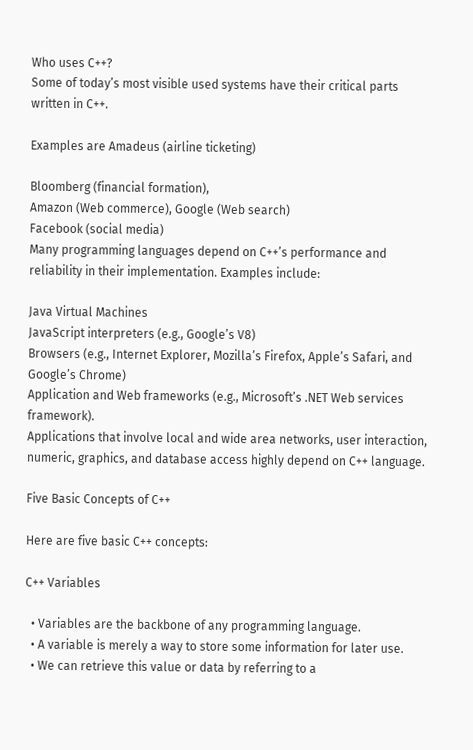Who uses C++?
Some of today’s most visible used systems have their critical parts written in C++.

Examples are Amadeus (airline ticketing)

Bloomberg (financial formation),
Amazon (Web commerce), Google (Web search)
Facebook (social media)
Many programming languages depend on C++’s performance and reliability in their implementation. Examples include:

Java Virtual Machines
JavaScript interpreters (e.g., Google’s V8)
Browsers (e.g., Internet Explorer, Mozilla’s Firefox, Apple’s Safari, and Google’s Chrome)
Application and Web frameworks (e.g., Microsoft’s .NET Web services framework).
Applications that involve local and wide area networks, user interaction, numeric, graphics, and database access highly depend on C++ language.

Five Basic Concepts of C++

Here are five basic C++ concepts:

C++ Variables

  • Variables are the backbone of any programming language.
  • A variable is merely a way to store some information for later use.
  • We can retrieve this value or data by referring to a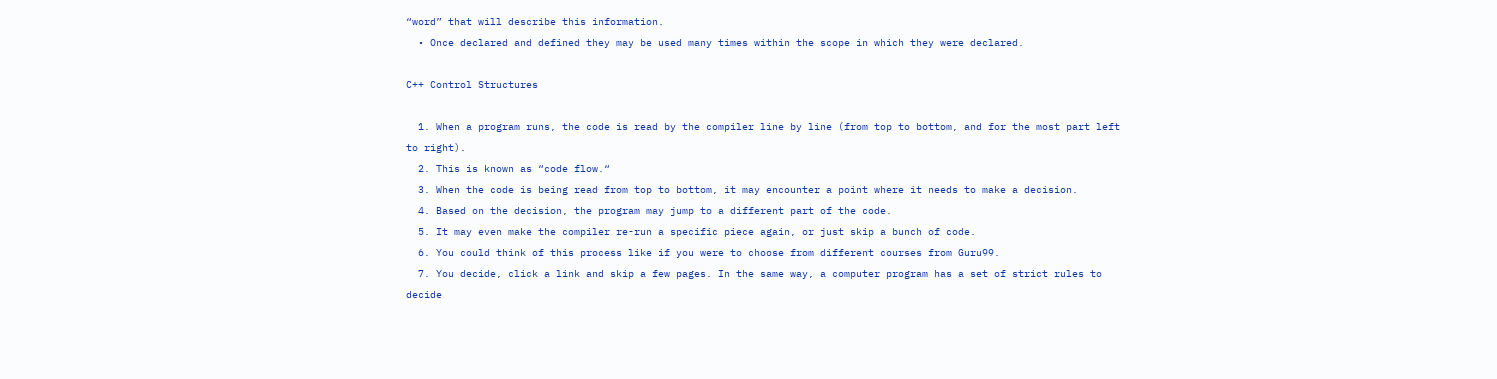“word” that will describe this information.
  • Once declared and defined they may be used many times within the scope in which they were declared.

C++ Control Structures

  1. When a program runs, the code is read by the compiler line by line (from top to bottom, and for the most part left to right).
  2. This is known as “code flow.“
  3. When the code is being read from top to bottom, it may encounter a point where it needs to make a decision.
  4. Based on the decision, the program may jump to a different part of the code.
  5. It may even make the compiler re-run a specific piece again, or just skip a bunch of code.
  6. You could think of this process like if you were to choose from different courses from Guru99.
  7. You decide, click a link and skip a few pages. In the same way, a computer program has a set of strict rules to decide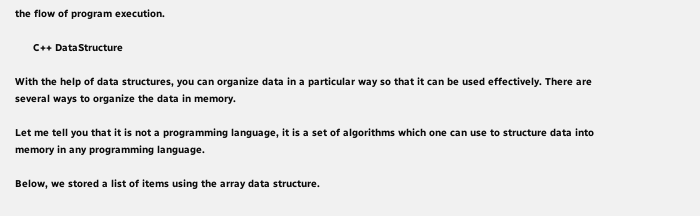the flow of program execution.

      C++ DataStructure

With the help of data structures, you can organize data in a particular way so that it can be used effectively. There are several ways to organize the data in memory.

Let me tell you that it is not a programming language, it is a set of algorithms which one can use to structure data into memory in any programming language.

Below, we stored a list of items using the array data structure.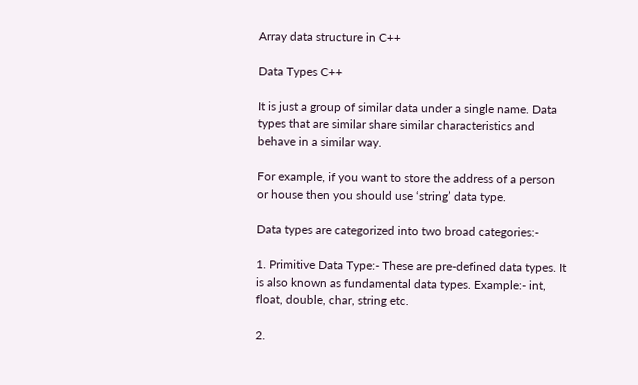Array data structure in C++

Data Types C++

It is just a group of similar data under a single name. Data types that are similar share similar characteristics and behave in a similar way.

For example, if you want to store the address of a person or house then you should use ‘string’ data type.

Data types are categorized into two broad categories:-

1. Primitive Data Type:- These are pre-defined data types. It is also known as fundamental data types. Example:- int, float, double, char, string etc.

2.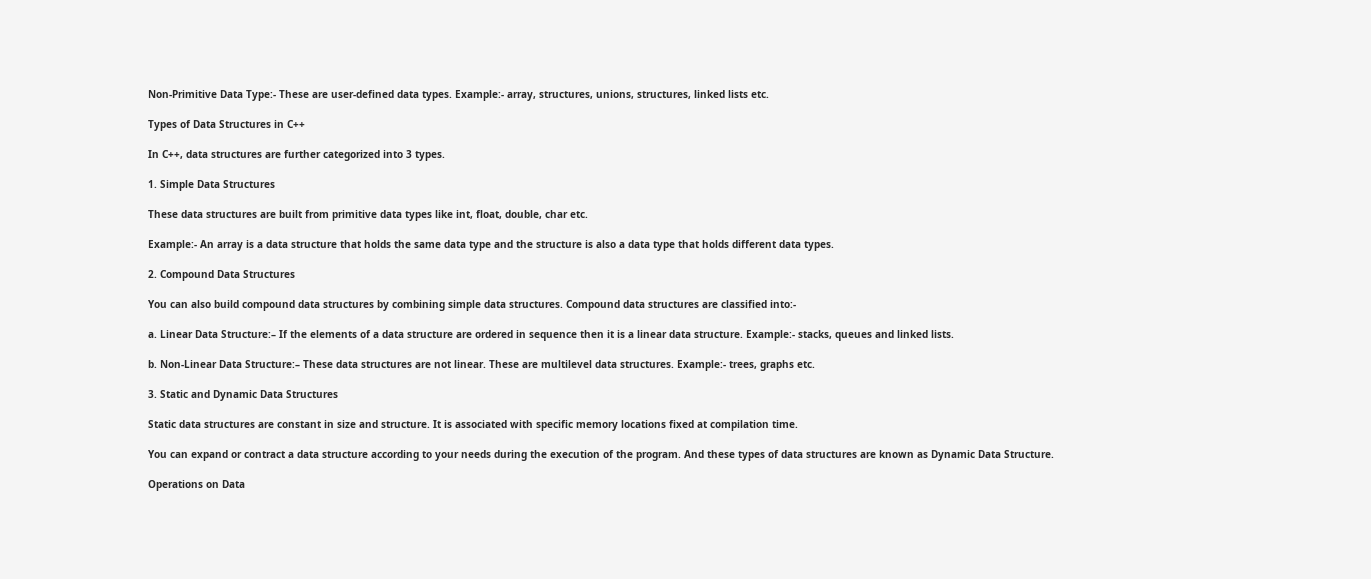Non-Primitive Data Type:- These are user-defined data types. Example:- array, structures, unions, structures, linked lists etc.

Types of Data Structures in C++

In C++, data structures are further categorized into 3 types.

1. Simple Data Structures

These data structures are built from primitive data types like int, float, double, char etc.

Example:- An array is a data structure that holds the same data type and the structure is also a data type that holds different data types.

2. Compound Data Structures

You can also build compound data structures by combining simple data structures. Compound data structures are classified into:-

a. Linear Data Structure:– If the elements of a data structure are ordered in sequence then it is a linear data structure. Example:- stacks, queues and linked lists.

b. Non-Linear Data Structure:– These data structures are not linear. These are multilevel data structures. Example:- trees, graphs etc.

3. Static and Dynamic Data Structures

Static data structures are constant in size and structure. It is associated with specific memory locations fixed at compilation time.

You can expand or contract a data structure according to your needs during the execution of the program. And these types of data structures are known as Dynamic Data Structure.

Operations on Data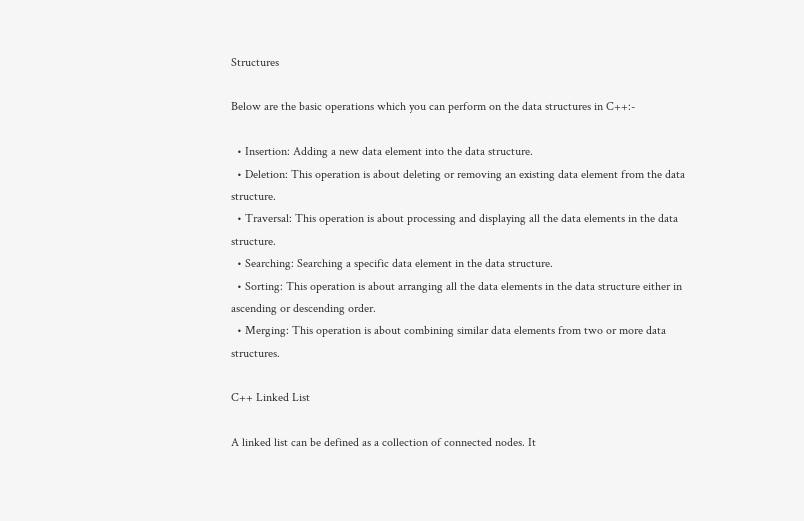Structures

Below are the basic operations which you can perform on the data structures in C++:-

  • Insertion: Adding a new data element into the data structure.
  • Deletion: This operation is about deleting or removing an existing data element from the data structure.
  • Traversal: This operation is about processing and displaying all the data elements in the data structure.
  • Searching: Searching a specific data element in the data structure.
  • Sorting: This operation is about arranging all the data elements in the data structure either in ascending or descending order.
  • Merging: This operation is about combining similar data elements from two or more data structures.

C++ Linked List

A linked list can be defined as a collection of connected nodes. It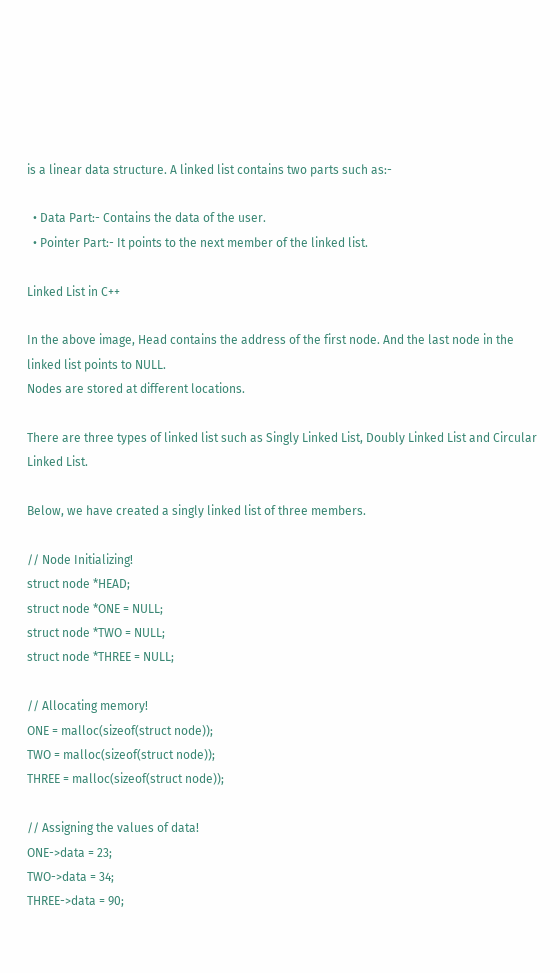is a linear data structure. A linked list contains two parts such as:-

  • Data Part:- Contains the data of the user.
  • Pointer Part:- It points to the next member of the linked list.

Linked List in C++

In the above image, Head contains the address of the first node. And the last node in the linked list points to NULL.
Nodes are stored at different locations.

There are three types of linked list such as Singly Linked List, Doubly Linked List and Circular Linked List.

Below, we have created a singly linked list of three members.

// Node Initializing!
struct node *HEAD;
struct node *ONE = NULL;
struct node *TWO = NULL;
struct node *THREE = NULL;

// Allocating memory!
ONE = malloc(sizeof(struct node));
TWO = malloc(sizeof(struct node));
THREE = malloc(sizeof(struct node));

// Assigning the values of data!
ONE->data = 23;
TWO->data = 34;
THREE->data = 90;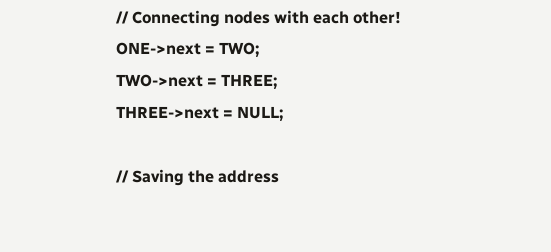// Connecting nodes with each other!
ONE->next = TWO;
TWO->next = THREE;
THREE->next = NULL;

// Saving the address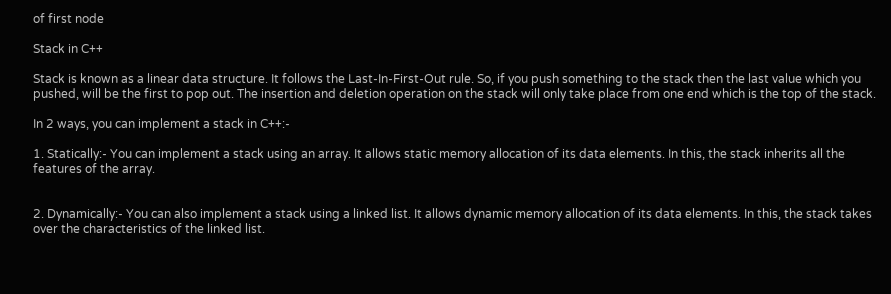of first node

Stack in C++

Stack is known as a linear data structure. It follows the Last-In-First-Out rule. So, if you push something to the stack then the last value which you pushed, will be the first to pop out. The insertion and deletion operation on the stack will only take place from one end which is the top of the stack.

In 2 ways, you can implement a stack in C++:-

1. Statically:- You can implement a stack using an array. It allows static memory allocation of its data elements. In this, the stack inherits all the features of the array.


2. Dynamically:- You can also implement a stack using a linked list. It allows dynamic memory allocation of its data elements. In this, the stack takes over the characteristics of the linked list.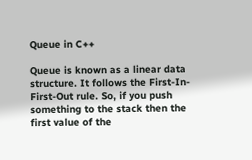Queue in C++

Queue is known as a linear data structure. It follows the First-In-First-Out rule. So, if you push something to the stack then the first value of the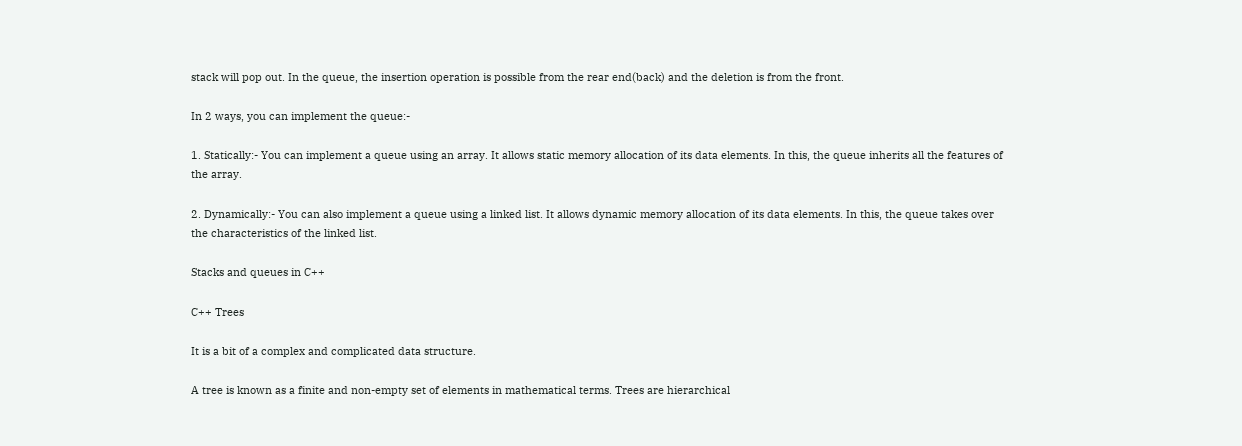stack will pop out. In the queue, the insertion operation is possible from the rear end(back) and the deletion is from the front.

In 2 ways, you can implement the queue:-

1. Statically:- You can implement a queue using an array. It allows static memory allocation of its data elements. In this, the queue inherits all the features of the array.

2. Dynamically:- You can also implement a queue using a linked list. It allows dynamic memory allocation of its data elements. In this, the queue takes over the characteristics of the linked list.

Stacks and queues in C++

C++ Trees

It is a bit of a complex and complicated data structure.

A tree is known as a finite and non-empty set of elements in mathematical terms. Trees are hierarchical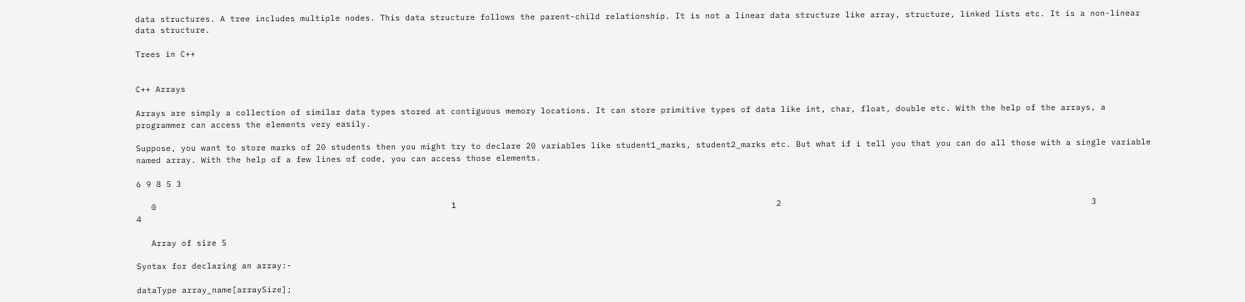data structures. A tree includes multiple nodes. This data structure follows the parent-child relationship. It is not a linear data structure like array, structure, linked lists etc. It is a non-linear data structure.

Trees in C++


C++ Arrays

Arrays are simply a collection of similar data types stored at contiguous memory locations. It can store primitive types of data like int, char, float, double etc. With the help of the arrays, a programmer can access the elements very easily.

Suppose, you want to store marks of 20 students then you might try to declare 20 variables like student1_marks, student2_marks etc. But what if i tell you that you can do all those with a single variable named array. With the help of a few lines of code, you can access those elements.

6 9 8 5 3

   0                                                           1                                                                2                                                              3                                                          4

   Array of size 5

Syntax for declaring an array:-

dataType array_name[arraySize];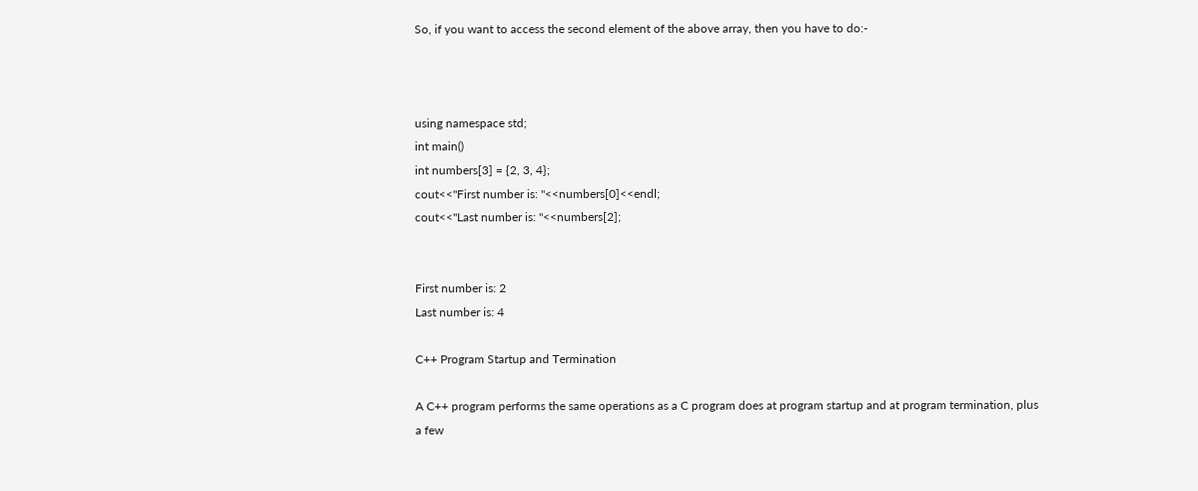So, if you want to access the second element of the above array, then you have to do:-



using namespace std;
int main()
int numbers[3] = {2, 3, 4};
cout<<"First number is: "<<numbers[0]<<endl;
cout<<"Last number is: "<<numbers[2];


First number is: 2
Last number is: 4

C++ Program Startup and Termination

A C++ program performs the same operations as a C program does at program startup and at program termination, plus a few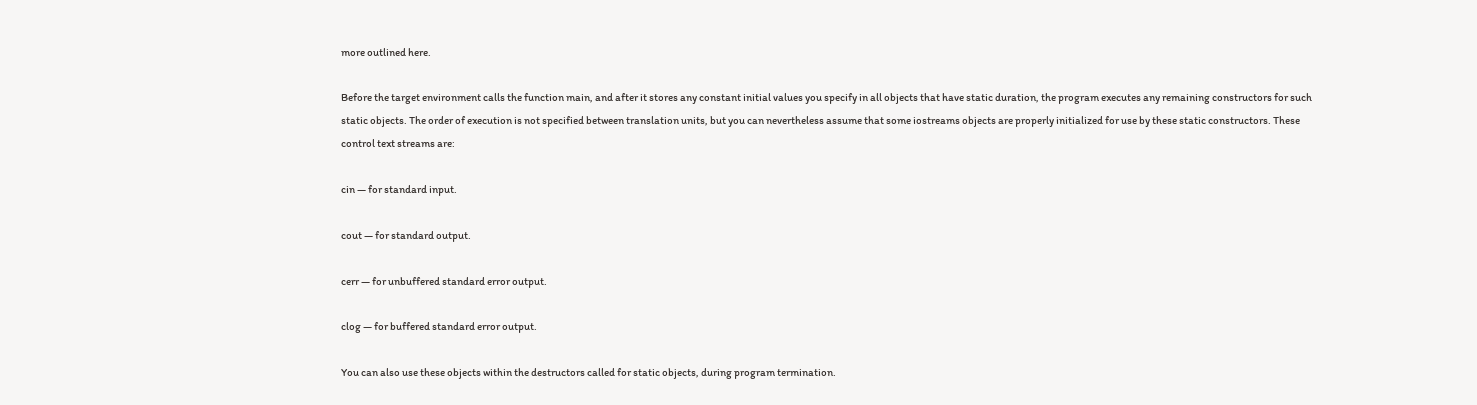more outlined here.

Before the target environment calls the function main, and after it stores any constant initial values you specify in all objects that have static duration, the program executes any remaining constructors for such static objects. The order of execution is not specified between translation units, but you can nevertheless assume that some iostreams objects are properly initialized for use by these static constructors. These control text streams are:

cin — for standard input.

cout — for standard output.

cerr — for unbuffered standard error output.

clog — for buffered standard error output.

You can also use these objects within the destructors called for static objects, during program termination.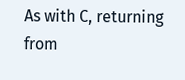As with C, returning from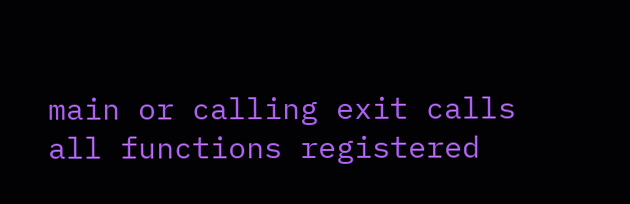main or calling exit calls all functions registered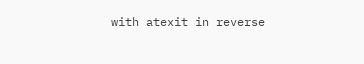with atexit in reverse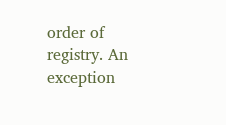order of registry. An exception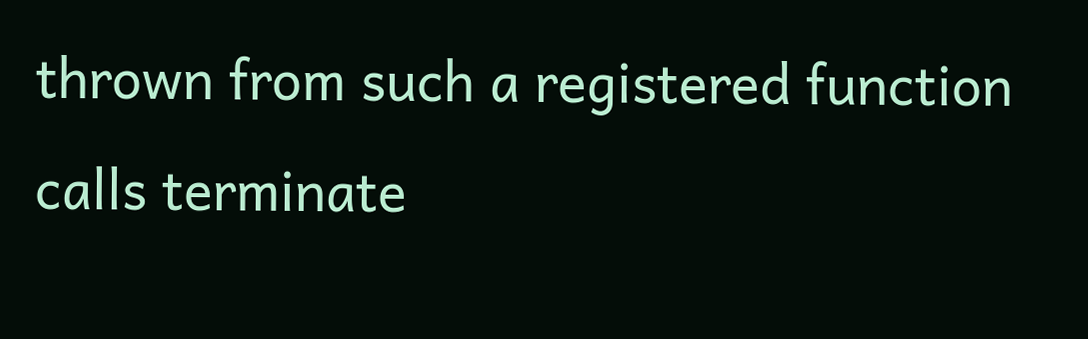thrown from such a registered function calls terminate